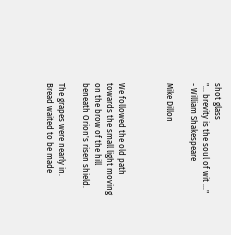shot glass
"... brevity is the soul of wit ..."
- William Shakespeare

Mike Dillon



We followed the old path
towards the small light moving
on the brow of the hill
beneath Orion's risen shield.

The grapes were nearly in.
Bread waited to be made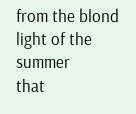from the blond light of the summer
that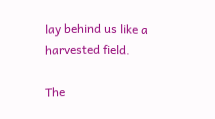lay behind us like a harvested field.

The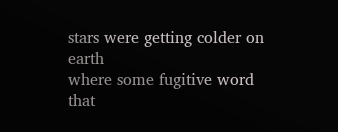stars were getting colder on earth
where some fugitive word
that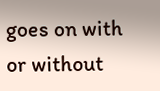goes on with or without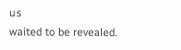us
waited to be revealed.